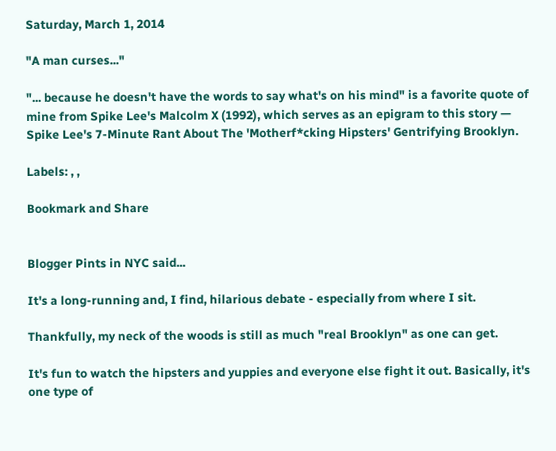Saturday, March 1, 2014

"A man curses..."

"... because he doesn't have the words to say what's on his mind" is a favorite quote of mine from Spike Lee's Malcolm X (1992), which serves as an epigram to this story — Spike Lee's 7-Minute Rant About The 'Motherf*cking Hipsters' Gentrifying Brooklyn.

Labels: , ,

Bookmark and Share


Blogger Pints in NYC said...

It's a long-running and, I find, hilarious debate - especially from where I sit.

Thankfully, my neck of the woods is still as much "real Brooklyn" as one can get.

It's fun to watch the hipsters and yuppies and everyone else fight it out. Basically, it's one type of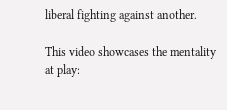liberal fighting against another.

This video showcases the mentality at play: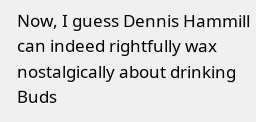Now, I guess Dennis Hammill can indeed rightfully wax nostalgically about drinking Buds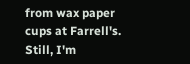from wax paper cups at Farrell's. Still, I'm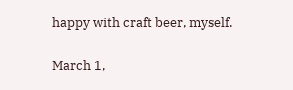happy with craft beer, myself.

March 1,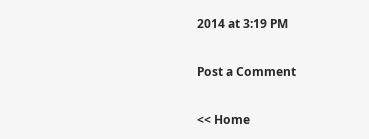2014 at 3:19 PM

Post a Comment

<< Home